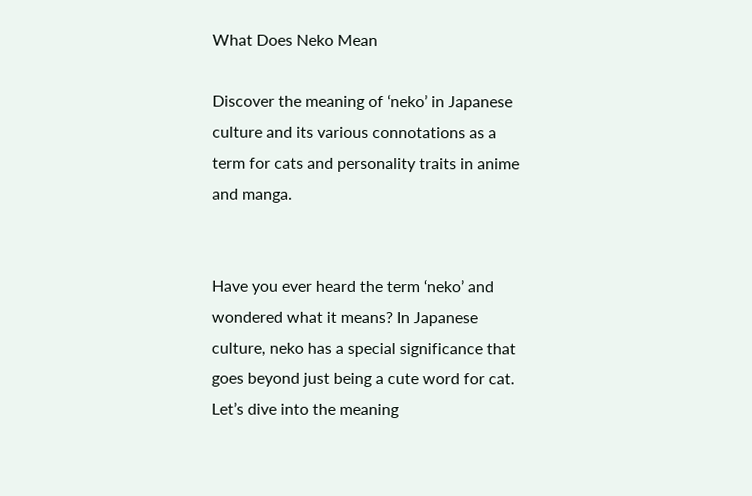What Does Neko Mean

Discover the meaning of ‘neko’ in Japanese culture and its various connotations as a term for cats and personality traits in anime and manga.


Have you ever heard the term ‘neko’ and wondered what it means? In Japanese culture, neko has a special significance that goes beyond just being a cute word for cat. Let’s dive into the meaning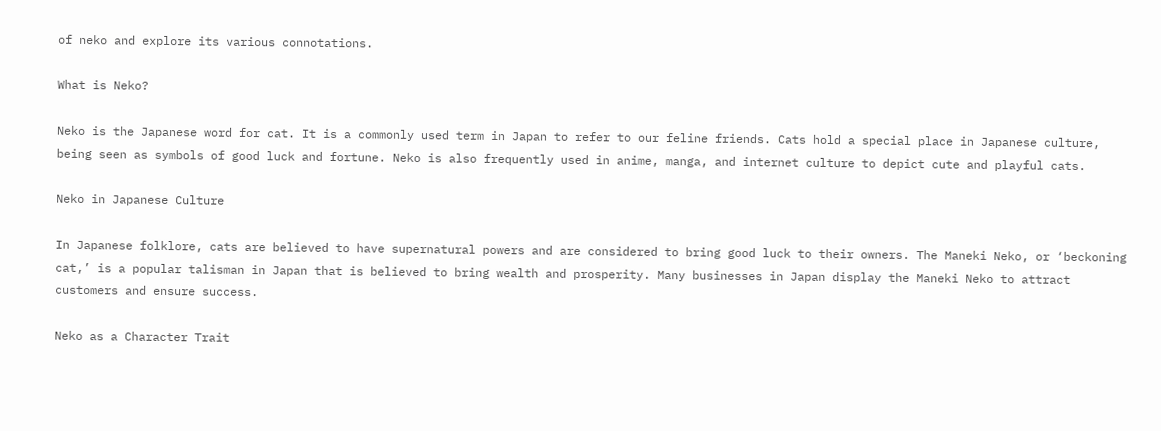of neko and explore its various connotations.

What is Neko?

Neko is the Japanese word for cat. It is a commonly used term in Japan to refer to our feline friends. Cats hold a special place in Japanese culture, being seen as symbols of good luck and fortune. Neko is also frequently used in anime, manga, and internet culture to depict cute and playful cats.

Neko in Japanese Culture

In Japanese folklore, cats are believed to have supernatural powers and are considered to bring good luck to their owners. The Maneki Neko, or ‘beckoning cat,’ is a popular talisman in Japan that is believed to bring wealth and prosperity. Many businesses in Japan display the Maneki Neko to attract customers and ensure success.

Neko as a Character Trait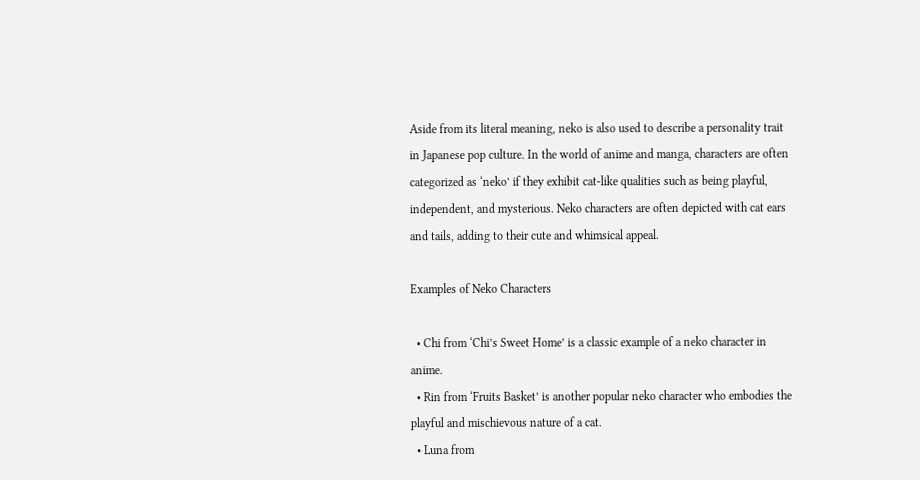Aside from its literal meaning, neko is also used to describe a personality trait in Japanese pop culture. In the world of anime and manga, characters are often categorized as ‘neko’ if they exhibit cat-like qualities such as being playful, independent, and mysterious. Neko characters are often depicted with cat ears and tails, adding to their cute and whimsical appeal.

Examples of Neko Characters

  • Chi from ‘Chi’s Sweet Home’ is a classic example of a neko character in anime.
  • Rin from ‘Fruits Basket’ is another popular neko character who embodies the playful and mischievous nature of a cat.
  • Luna from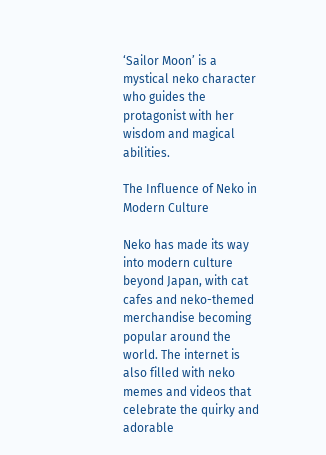‘Sailor Moon’ is a mystical neko character who guides the protagonist with her wisdom and magical abilities.

The Influence of Neko in Modern Culture

Neko has made its way into modern culture beyond Japan, with cat cafes and neko-themed merchandise becoming popular around the world. The internet is also filled with neko memes and videos that celebrate the quirky and adorable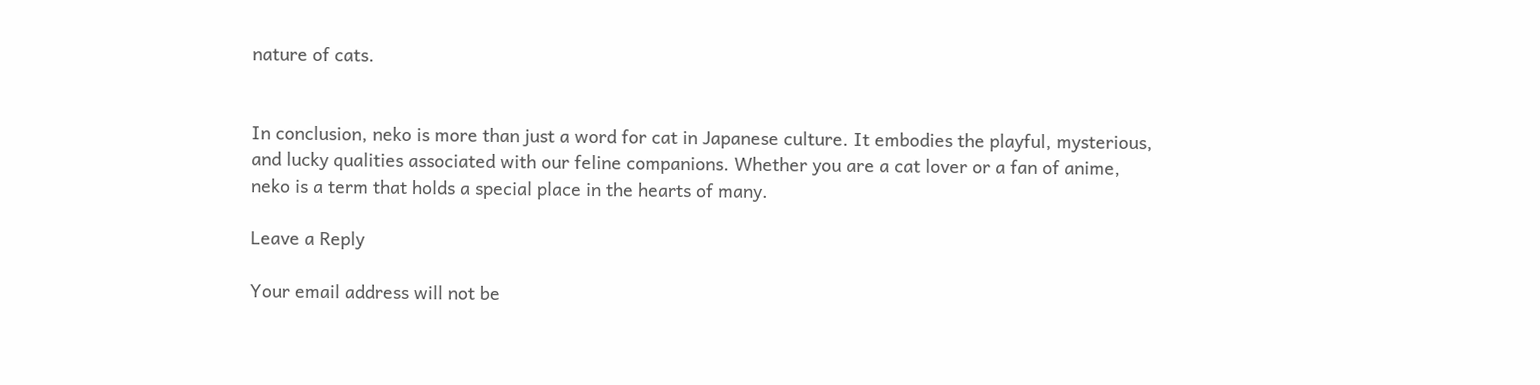nature of cats.


In conclusion, neko is more than just a word for cat in Japanese culture. It embodies the playful, mysterious, and lucky qualities associated with our feline companions. Whether you are a cat lover or a fan of anime, neko is a term that holds a special place in the hearts of many.

Leave a Reply

Your email address will not be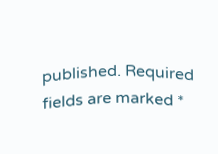published. Required fields are marked *